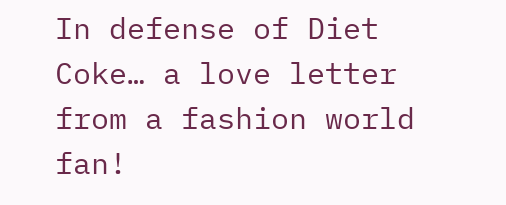In defense of Diet Coke… a love letter from a fashion world fan!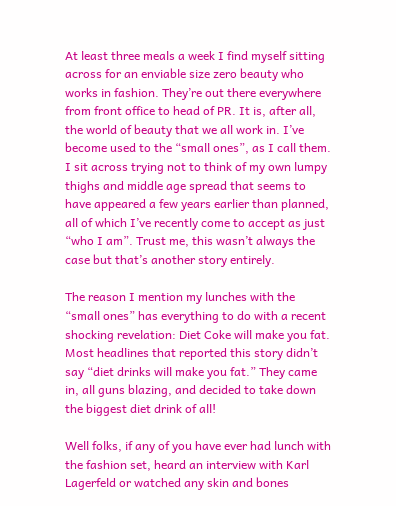At least three meals a week I find myself sitting across for an enviable size zero beauty who works in fashion. They’re out there everywhere from front office to head of PR. It is, after all, the world of beauty that we all work in. I’ve become used to the “small ones”, as I call them. I sit across trying not to think of my own lumpy thighs and middle age spread that seems to have appeared a few years earlier than planned, all of which I’ve recently come to accept as just “who I am”. Trust me, this wasn’t always the case but that’s another story entirely.

The reason I mention my lunches with the “small ones” has everything to do with a recent shocking revelation: Diet Coke will make you fat. Most headlines that reported this story didn’t say “diet drinks will make you fat.” They came in, all guns blazing, and decided to take down the biggest diet drink of all!

Well folks, if any of you have ever had lunch with the fashion set, heard an interview with Karl Lagerfeld or watched any skin and bones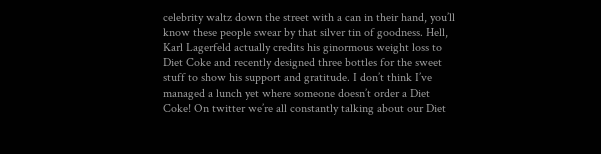celebrity waltz down the street with a can in their hand, you’ll know these people swear by that silver tin of goodness. Hell, Karl Lagerfeld actually credits his ginormous weight loss to Diet Coke and recently designed three bottles for the sweet stuff to show his support and gratitude. I don’t think I’ve managed a lunch yet where someone doesn’t order a Diet Coke! On twitter we’re all constantly talking about our Diet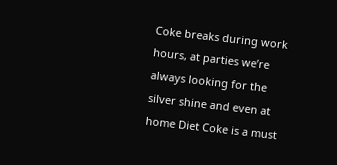Coke breaks during work hours, at parties we’re always looking for the silver shine and even at home Diet Coke is a must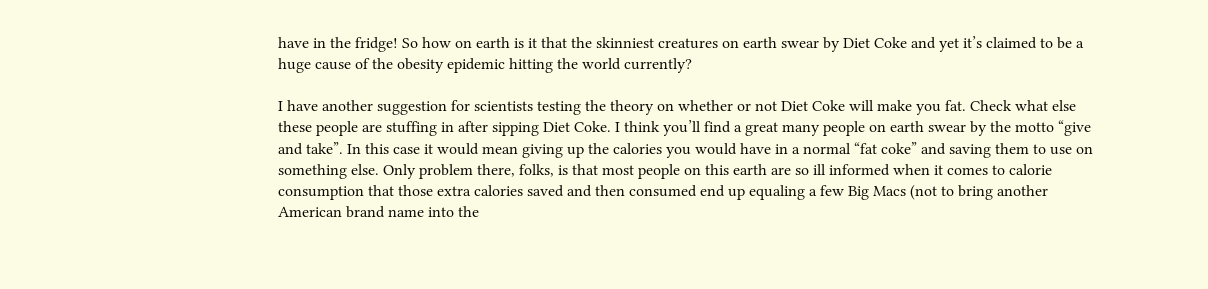have in the fridge! So how on earth is it that the skinniest creatures on earth swear by Diet Coke and yet it’s claimed to be a huge cause of the obesity epidemic hitting the world currently?

I have another suggestion for scientists testing the theory on whether or not Diet Coke will make you fat. Check what else these people are stuffing in after sipping Diet Coke. I think you’ll find a great many people on earth swear by the motto “give and take”. In this case it would mean giving up the calories you would have in a normal “fat coke” and saving them to use on something else. Only problem there, folks, is that most people on this earth are so ill informed when it comes to calorie consumption that those extra calories saved and then consumed end up equaling a few Big Macs (not to bring another American brand name into the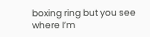boxing ring but you see where I’m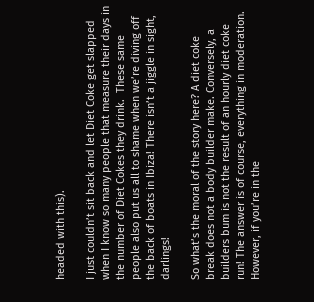headed with this).

I just couldn’t sit back and let Diet Coke get slapped when I know so many people that measure their days in the number of Diet Cokes they drink.  These same people also put us all to shame when we’re diving off the back of boats in Ibiza! There isn’t a jiggle in sight, darlings!

So what’s the moral of the story here? A diet coke break does not a body builder make. Conversely, a builders bum is not the result of an hourly diet coke run! The answer is of course, everything in moderation. However, if you’re in the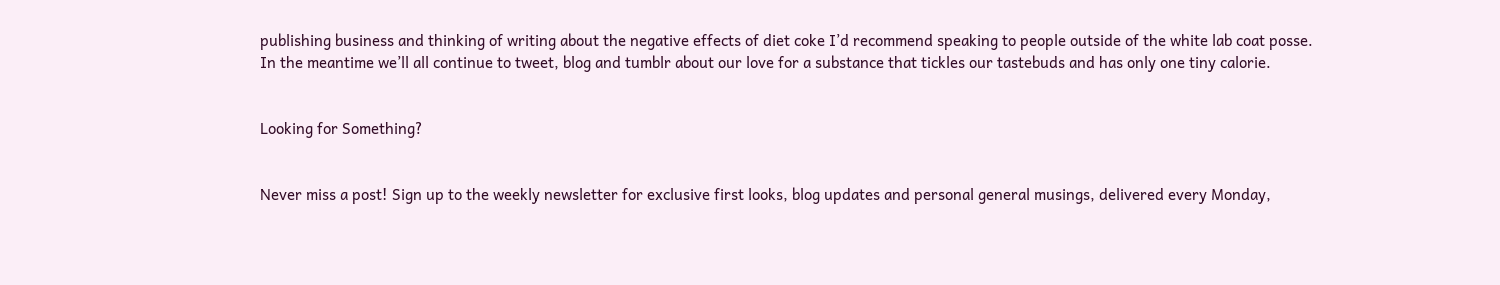publishing business and thinking of writing about the negative effects of diet coke I’d recommend speaking to people outside of the white lab coat posse. In the meantime we’ll all continue to tweet, blog and tumblr about our love for a substance that tickles our tastebuds and has only one tiny calorie.


Looking for Something?


Never miss a post! Sign up to the weekly newsletter for exclusive first looks, blog updates and personal general musings, delivered every Monday,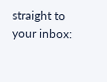straight to your inbox: